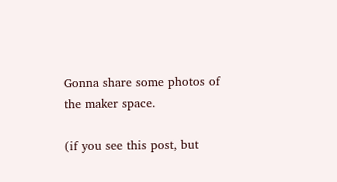Gonna share some photos of the maker space.

(if you see this post, but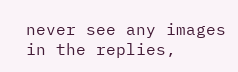never see any images in the replies,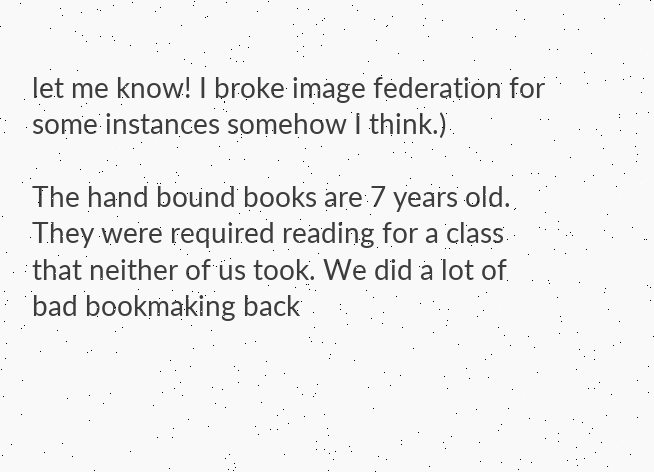let me know! I broke image federation for some instances somehow I think.)

The hand bound books are 7 years old. They were required reading for a class that neither of us took. We did a lot of bad bookmaking back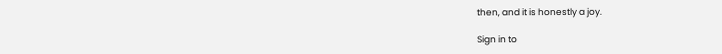then, and it is honestly a joy.

Sign in to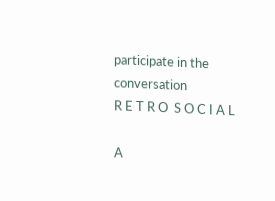participate in the conversation
R E T R O  S O C I A L

A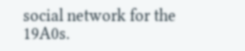social network for the 19A0s.